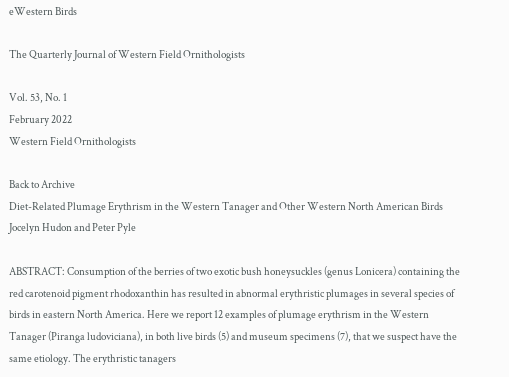eWestern Birds

The Quarterly Journal of Western Field Ornithologists

Vol. 53, No. 1
February 2022
Western Field Ornithologists

Back to Archive
Diet-Related Plumage Erythrism in the Western Tanager and Other Western North American Birds
Jocelyn Hudon and Peter Pyle

ABSTRACT: Consumption of the berries of two exotic bush honeysuckles (genus Lonicera) containing the red carotenoid pigment rhodoxanthin has resulted in abnormal erythristic plumages in several species of birds in eastern North America. Here we report 12 examples of plumage erythrism in the Western Tanager (Piranga ludoviciana), in both live birds (5) and museum specimens (7), that we suspect have the same etiology. The erythristic tanagers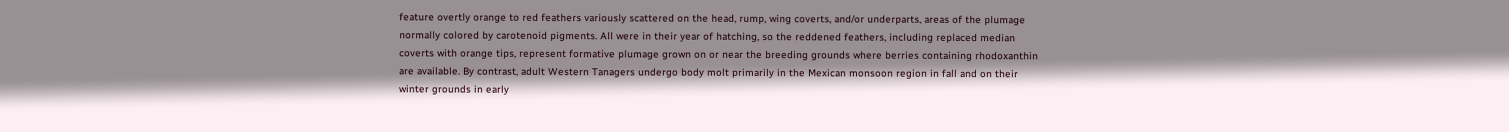feature overtly orange to red feathers variously scattered on the head, rump, wing coverts, and/or underparts, areas of the plumage normally colored by carotenoid pigments. All were in their year of hatching, so the reddened feathers, including replaced median coverts with orange tips, represent formative plumage grown on or near the breeding grounds where berries containing rhodoxanthin are available. By contrast, adult Western Tanagers undergo body molt primarily in the Mexican monsoon region in fall and on their winter grounds in early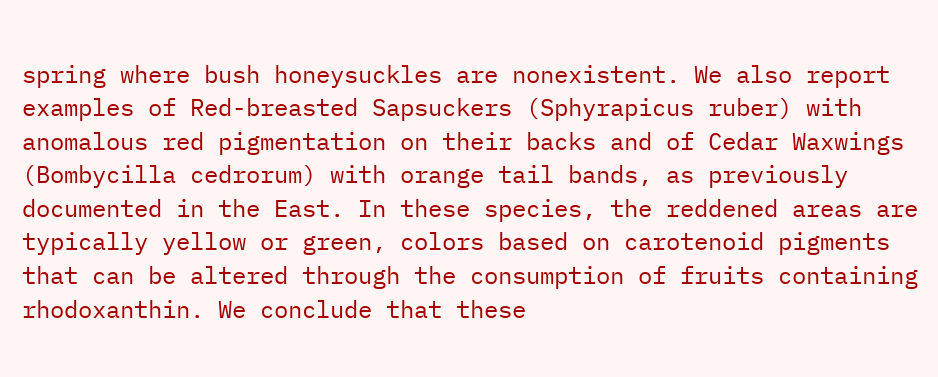spring where bush honeysuckles are nonexistent. We also report examples of Red-breasted Sapsuckers (Sphyrapicus ruber) with anomalous red pigmentation on their backs and of Cedar Waxwings (Bombycilla cedrorum) with orange tail bands, as previously documented in the East. In these species, the reddened areas are typically yellow or green, colors based on carotenoid pigments that can be altered through the consumption of fruits containing rhodoxanthin. We conclude that these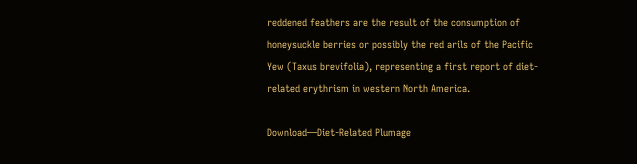reddened feathers are the result of the consumption of honeysuckle berries or possibly the red arils of the Pacific Yew (Taxus brevifolia), representing a first report of diet-related erythrism in western North America.

Download—Diet-Related Plumage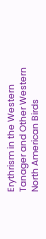Erythrism in the Western Tanager and Other Western North American Birds